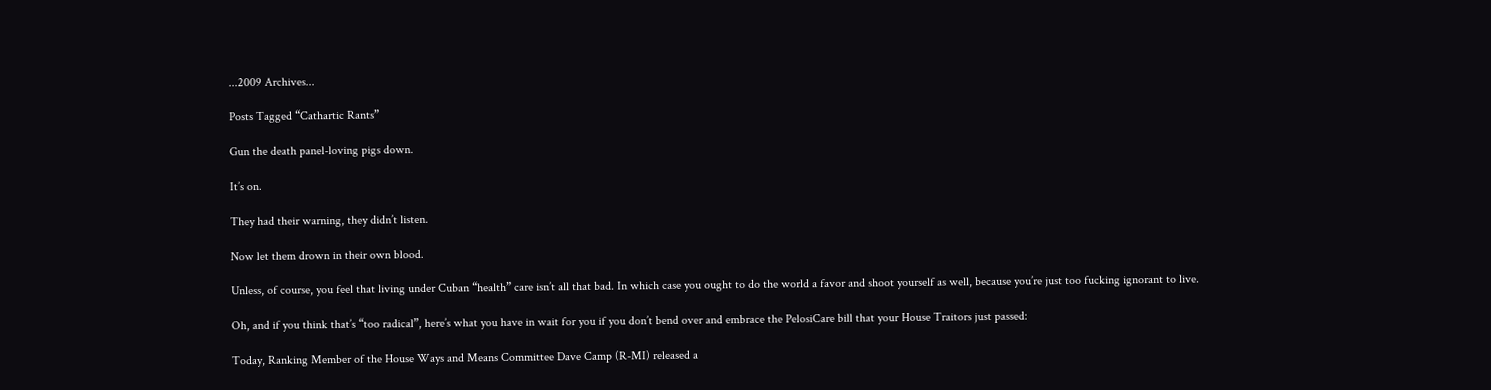...2009 Archives...

Posts Tagged “Cathartic Rants”

Gun the death panel-loving pigs down.

It’s on.

They had their warning, they didn’t listen.

Now let them drown in their own blood.

Unless, of course, you feel that living under Cuban “health” care isn’t all that bad. In which case you ought to do the world a favor and shoot yourself as well, because you’re just too fucking ignorant to live.

Oh, and if you think that’s “too radical”, here’s what you have in wait for you if you don’t bend over and embrace the PelosiCare bill that your House Traitors just passed:

Today, Ranking Member of the House Ways and Means Committee Dave Camp (R-MI) released a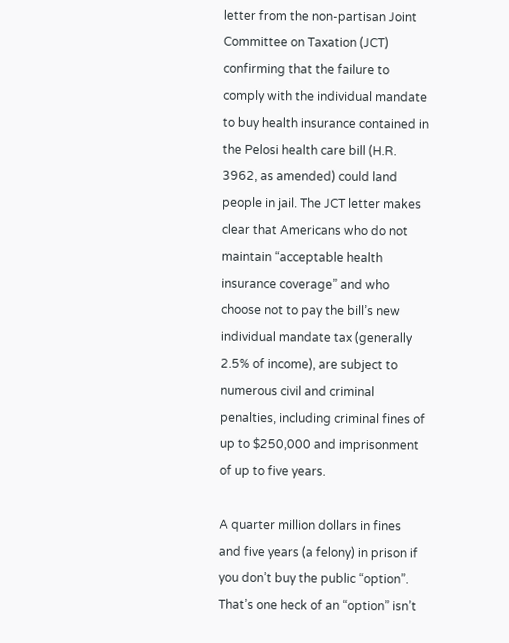letter from the non-partisan Joint Committee on Taxation (JCT) confirming that the failure to comply with the individual mandate to buy health insurance contained in the Pelosi health care bill (H.R. 3962, as amended) could land people in jail. The JCT letter makes clear that Americans who do not maintain “acceptable health insurance coverage” and who choose not to pay the bill’s new individual mandate tax (generally 2.5% of income), are subject to numerous civil and criminal penalties, including criminal fines of up to $250,000 and imprisonment of up to five years.

A quarter million dollars in fines and five years (a felony) in prison if you don’t buy the public “option”. That’s one heck of an “option” isn’t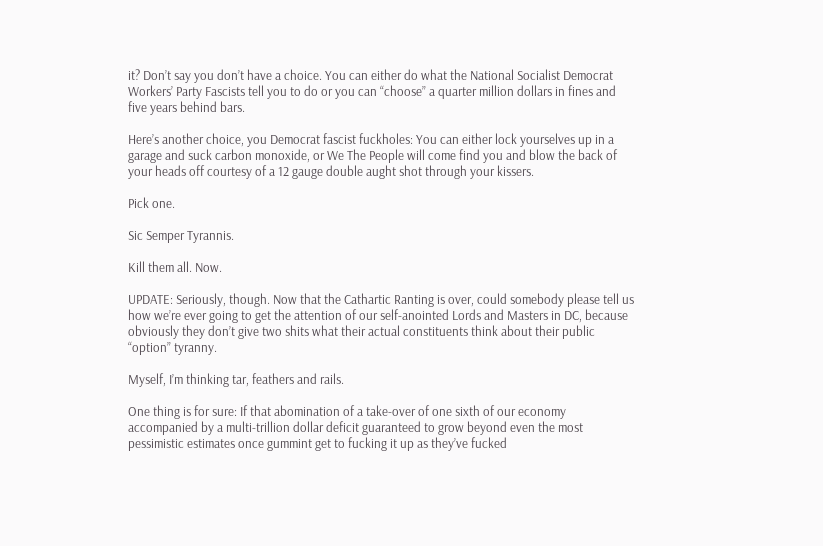it? Don’t say you don’t have a choice. You can either do what the National Socialist Democrat Workers’ Party Fascists tell you to do or you can “choose” a quarter million dollars in fines and five years behind bars.

Here’s another choice, you Democrat fascist fuckholes: You can either lock yourselves up in a garage and suck carbon monoxide, or We The People will come find you and blow the back of your heads off courtesy of a 12 gauge double aught shot through your kissers.

Pick one.

Sic Semper Tyrannis.

Kill them all. Now.

UPDATE: Seriously, though. Now that the Cathartic Ranting is over, could somebody please tell us how we’re ever going to get the attention of our self-anointed Lords and Masters in DC, because obviously they don’t give two shits what their actual constituents think about their public “option” tyranny.

Myself, I’m thinking tar, feathers and rails.

One thing is for sure: If that abomination of a take-over of one sixth of our economy accompanied by a multi-trillion dollar deficit guaranteed to grow beyond even the most pessimistic estimates once gummint get to fucking it up as they’ve fucked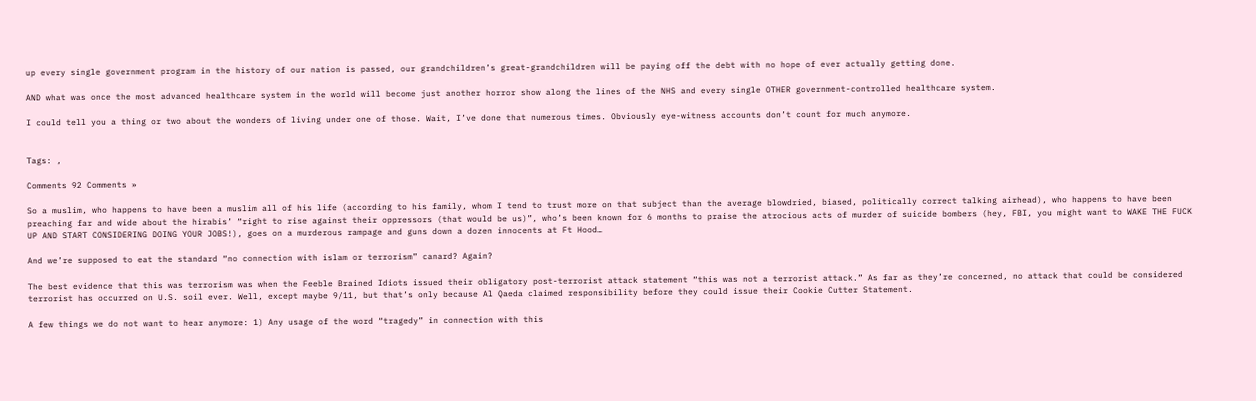up every single government program in the history of our nation is passed, our grandchildren’s great-grandchildren will be paying off the debt with no hope of ever actually getting done.

AND what was once the most advanced healthcare system in the world will become just another horror show along the lines of the NHS and every single OTHER government-controlled healthcare system.

I could tell you a thing or two about the wonders of living under one of those. Wait, I’ve done that numerous times. Obviously eye-witness accounts don’t count for much anymore.


Tags: ,

Comments 92 Comments »

So a muslim, who happens to have been a muslim all of his life (according to his family, whom I tend to trust more on that subject than the average blowdried, biased, politically correct talking airhead), who happens to have been preaching far and wide about the hirabis’ “right to rise against their oppressors (that would be us)”, who’s been known for 6 months to praise the atrocious acts of murder of suicide bombers (hey, FBI, you might want to WAKE THE FUCK UP AND START CONSIDERING DOING YOUR JOBS!), goes on a murderous rampage and guns down a dozen innocents at Ft Hood…

And we’re supposed to eat the standard “no connection with islam or terrorism” canard? Again?

The best evidence that this was terrorism was when the Feeble Brained Idiots issued their obligatory post-terrorist attack statement “this was not a terrorist attack.” As far as they’re concerned, no attack that could be considered terrorist has occurred on U.S. soil ever. Well, except maybe 9/11, but that’s only because Al Qaeda claimed responsibility before they could issue their Cookie Cutter Statement.

A few things we do not want to hear anymore: 1) Any usage of the word “tragedy” in connection with this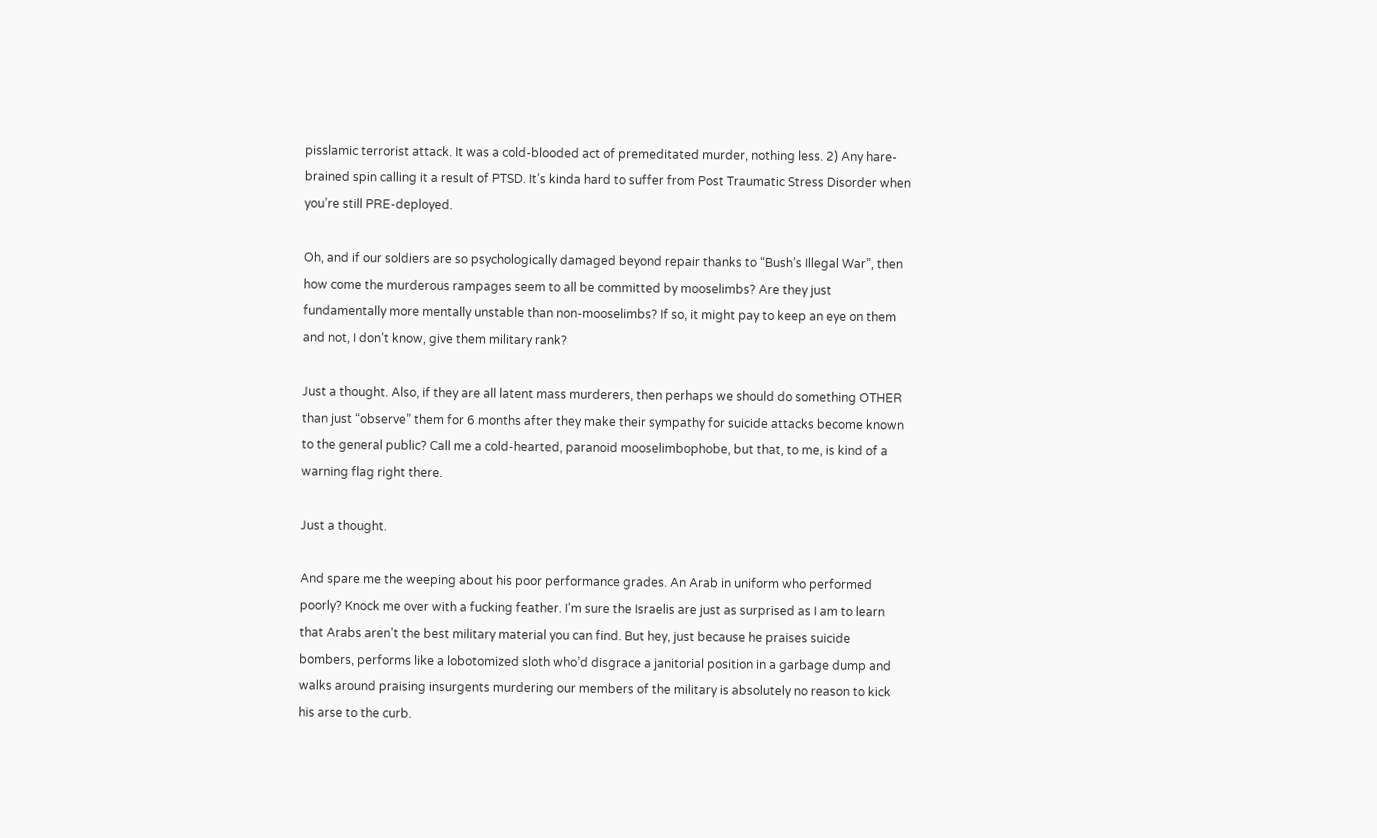pisslamic terrorist attack. It was a cold-blooded act of premeditated murder, nothing less. 2) Any hare-brained spin calling it a result of PTSD. It’s kinda hard to suffer from Post Traumatic Stress Disorder when you’re still PRE-deployed.

Oh, and if our soldiers are so psychologically damaged beyond repair thanks to “Bush’s Illegal War”, then how come the murderous rampages seem to all be committed by mooselimbs? Are they just fundamentally more mentally unstable than non-mooselimbs? If so, it might pay to keep an eye on them and not, I don’t know, give them military rank?

Just a thought. Also, if they are all latent mass murderers, then perhaps we should do something OTHER than just “observe” them for 6 months after they make their sympathy for suicide attacks become known to the general public? Call me a cold-hearted, paranoid mooselimbophobe, but that, to me, is kind of a warning flag right there.

Just a thought.

And spare me the weeping about his poor performance grades. An Arab in uniform who performed poorly? Knock me over with a fucking feather. I’m sure the Israelis are just as surprised as I am to learn that Arabs aren’t the best military material you can find. But hey, just because he praises suicide bombers, performs like a lobotomized sloth who’d disgrace a janitorial position in a garbage dump and walks around praising insurgents murdering our members of the military is absolutely no reason to kick his arse to the curb.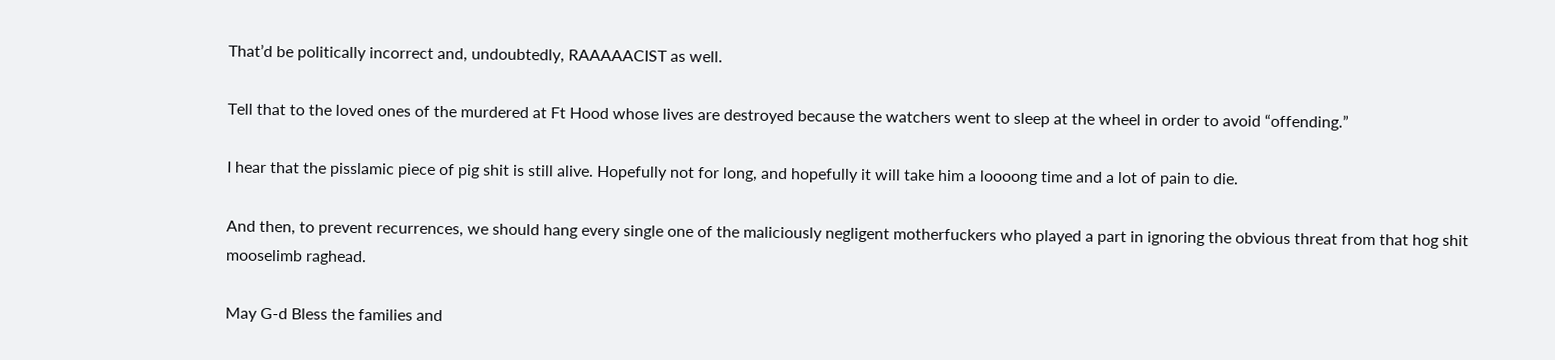That’d be politically incorrect and, undoubtedly, RAAAAACIST as well.

Tell that to the loved ones of the murdered at Ft Hood whose lives are destroyed because the watchers went to sleep at the wheel in order to avoid “offending.”

I hear that the pisslamic piece of pig shit is still alive. Hopefully not for long, and hopefully it will take him a loooong time and a lot of pain to die.

And then, to prevent recurrences, we should hang every single one of the maliciously negligent motherfuckers who played a part in ignoring the obvious threat from that hog shit mooselimb raghead.

May G-d Bless the families and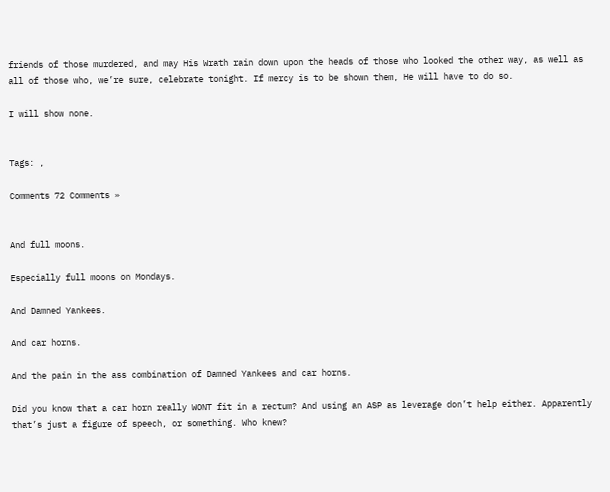friends of those murdered, and may His Wrath rain down upon the heads of those who looked the other way, as well as all of those who, we’re sure, celebrate tonight. If mercy is to be shown them, He will have to do so.

I will show none.


Tags: ,

Comments 72 Comments »


And full moons.

Especially full moons on Mondays.

And Damned Yankees.

And car horns.

And the pain in the ass combination of Damned Yankees and car horns.

Did you know that a car horn really WONT fit in a rectum? And using an ASP as leverage don’t help either. Apparently that’s just a figure of speech, or something. Who knew?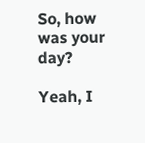So, how was your day?

Yeah, I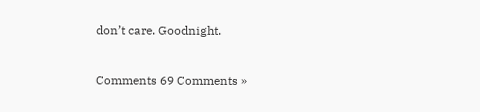don’t care. Goodnight.


Comments 69 Comments »